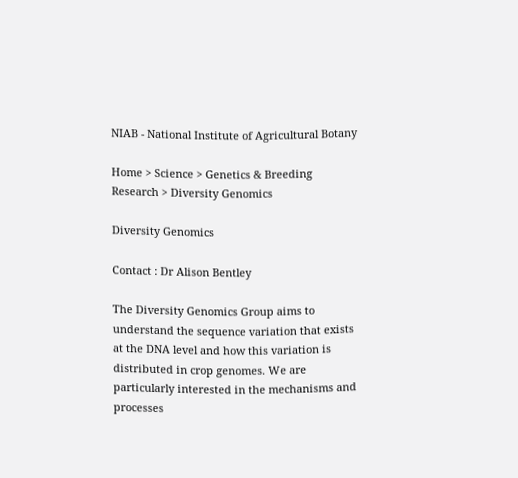NIAB - National Institute of Agricultural Botany

Home > Science > Genetics & Breeding Research > Diversity Genomics

Diversity Genomics

Contact : Dr Alison Bentley

The Diversity Genomics Group aims to understand the sequence variation that exists at the DNA level and how this variation is distributed in crop genomes. We are particularly interested in the mechanisms and processes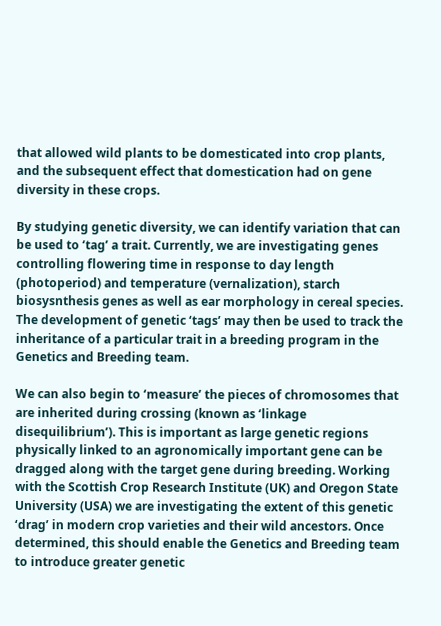that allowed wild plants to be domesticated into crop plants, and the subsequent effect that domestication had on gene diversity in these crops.

By studying genetic diversity, we can identify variation that can be used to ‘tag’ a trait. Currently, we are investigating genes controlling flowering time in response to day length (photoperiod) and temperature (vernalization), starch biosysnthesis genes as well as ear morphology in cereal species. The development of genetic ‘tags’ may then be used to track the inheritance of a particular trait in a breeding program in the Genetics and Breeding team.

We can also begin to ‘measure’ the pieces of chromosomes that are inherited during crossing (known as ‘linkage disequilibrium’). This is important as large genetic regions physically linked to an agronomically important gene can be dragged along with the target gene during breeding. Working with the Scottish Crop Research Institute (UK) and Oregon State University (USA) we are investigating the extent of this genetic ‘drag’ in modern crop varieties and their wild ancestors. Once determined, this should enable the Genetics and Breeding team to introduce greater genetic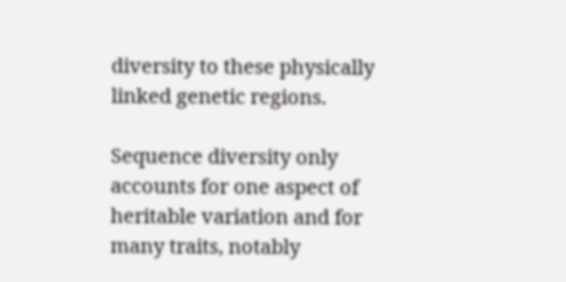diversity to these physically linked genetic regions.

Sequence diversity only accounts for one aspect of heritable variation and for many traits, notably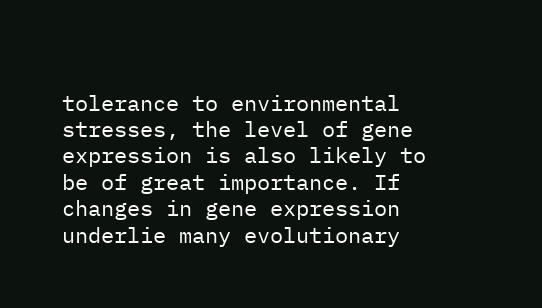tolerance to environmental stresses, the level of gene expression is also likely to be of great importance. If changes in gene expression underlie many evolutionary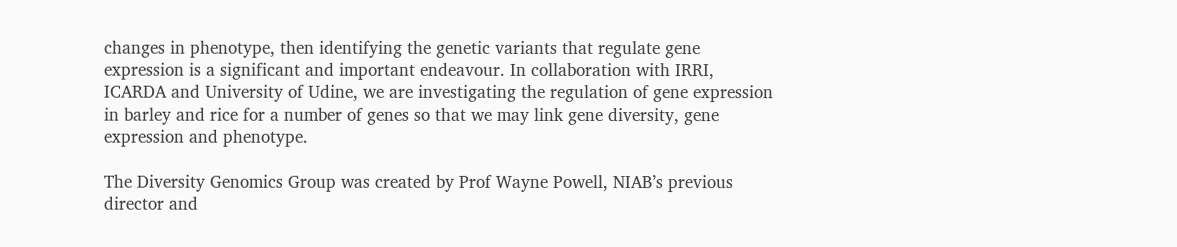changes in phenotype, then identifying the genetic variants that regulate gene expression is a significant and important endeavour. In collaboration with IRRI, ICARDA and University of Udine, we are investigating the regulation of gene expression in barley and rice for a number of genes so that we may link gene diversity, gene expression and phenotype.

The Diversity Genomics Group was created by Prof Wayne Powell, NIAB’s previous director and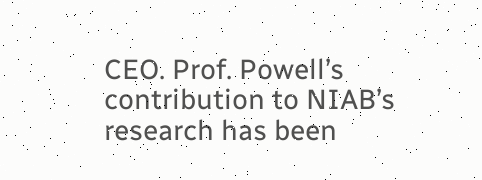CEO. Prof. Powell’s contribution to NIAB’s research has been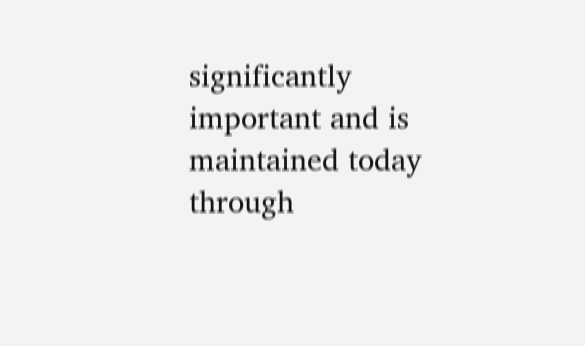significantly important and is maintained today through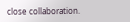close collaboration.